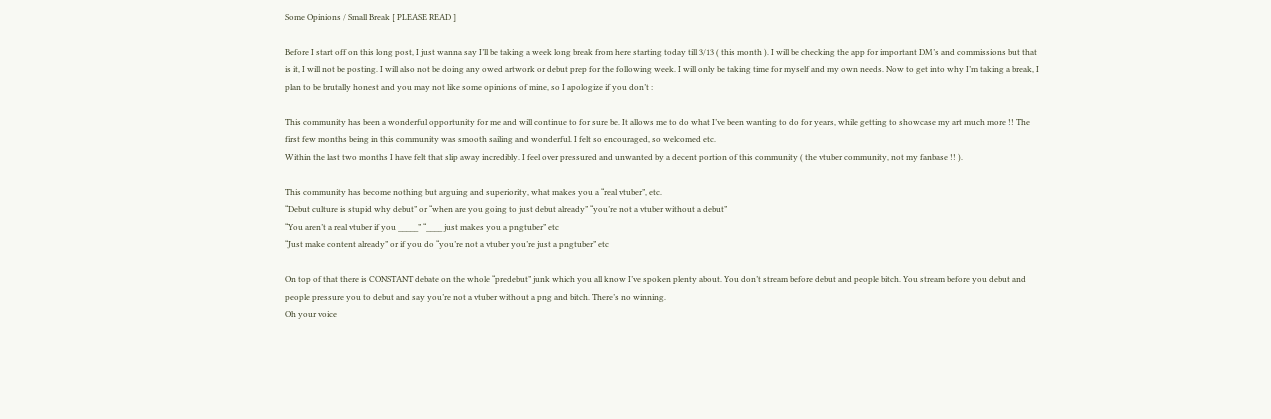Some Opinions / Small Break [ PLEASE READ ]

Before I start off on this long post, I just wanna say I’ll be taking a week long break from here starting today till 3/13 ( this month ). I will be checking the app for important DM’s and commissions but that is it, I will not be posting. I will also not be doing any owed artwork or debut prep for the following week. I will only be taking time for myself and my own needs. Now to get into why I’m taking a break, I plan to be brutally honest and you may not like some opinions of mine, so I apologize if you don’t :

This community has been a wonderful opportunity for me and will continue to for sure be. It allows me to do what I’ve been wanting to do for years, while getting to showcase my art much more !! The first few months being in this community was smooth sailing and wonderful. I felt so encouraged, so welcomed etc.
Within the last two months I have felt that slip away incredibly. I feel over pressured and unwanted by a decent portion of this community ( the vtuber community, not my fanbase !! ).

This community has become nothing but arguing and superiority, what makes you a “real vtuber”, etc.
“Debut culture is stupid why debut” or “when are you going to just debut already” “you’re not a vtuber without a debut”
“You aren’t a real vtuber if you _____” “____ just makes you a pngtuber” etc
“Just make content already” or if you do “you’re not a vtuber you’re just a pngtuber” etc

On top of that there is CONSTANT debate on the whole “predebut” junk which you all know I’ve spoken plenty about. You don’t stream before debut and people bitch. You stream before you debut and people pressure you to debut and say you’re not a vtuber without a png and bitch. There’s no winning.
Oh your voice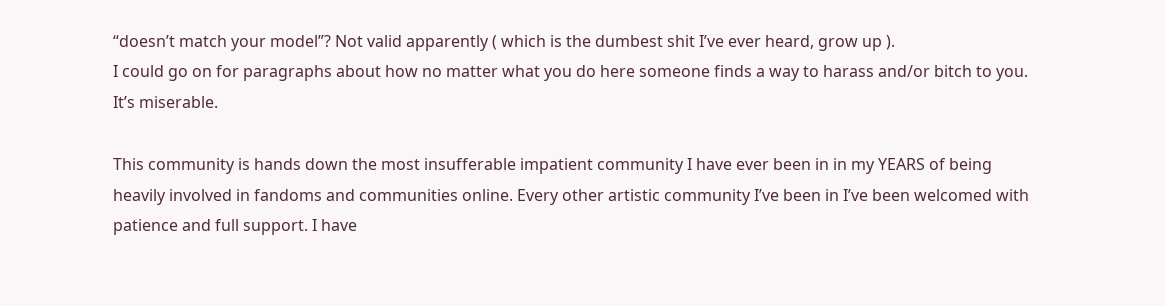“doesn’t match your model”? Not valid apparently ( which is the dumbest shit I’ve ever heard, grow up ).
I could go on for paragraphs about how no matter what you do here someone finds a way to harass and/or bitch to you. It’s miserable.

This community is hands down the most insufferable impatient community I have ever been in in my YEARS of being heavily involved in fandoms and communities online. Every other artistic community I’ve been in I’ve been welcomed with patience and full support. I have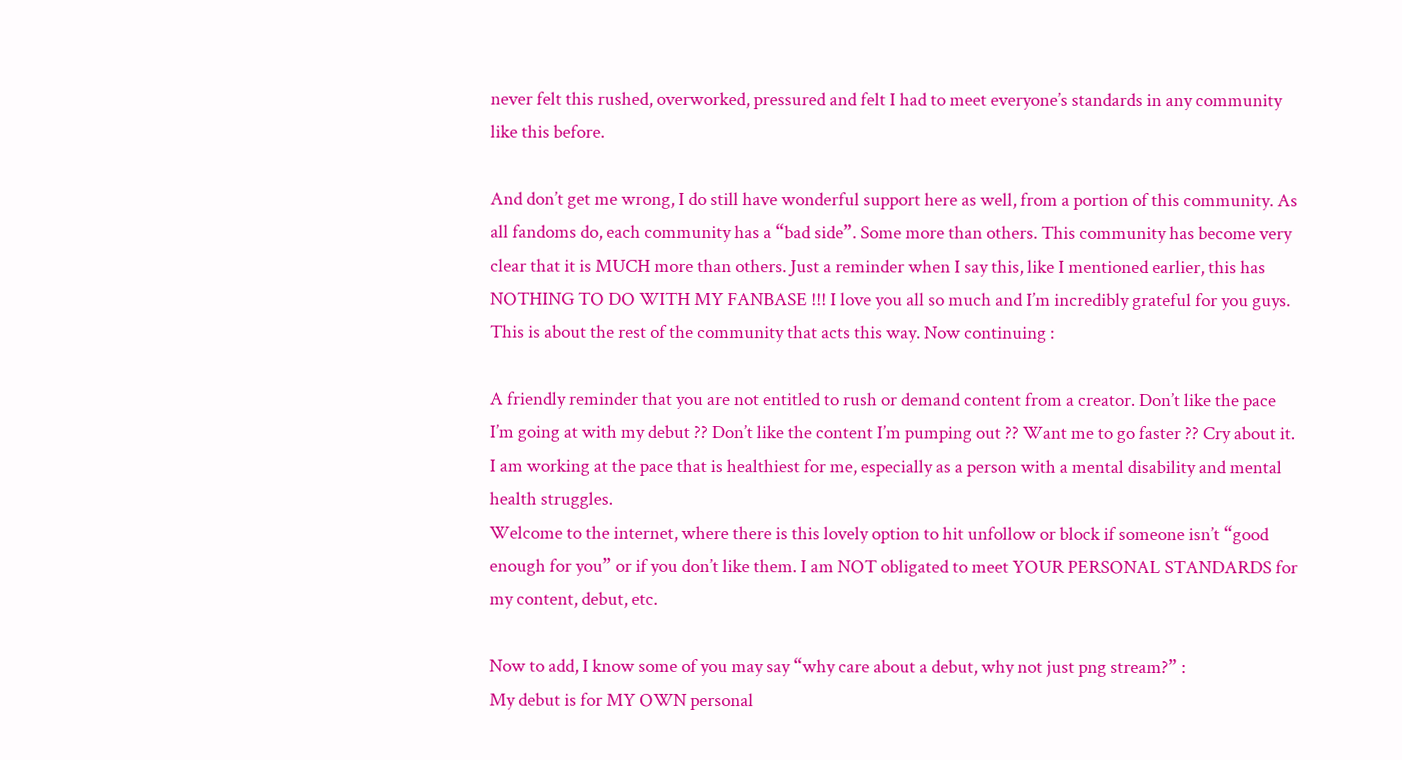never felt this rushed, overworked, pressured and felt I had to meet everyone’s standards in any community like this before.

And don’t get me wrong, I do still have wonderful support here as well, from a portion of this community. As all fandoms do, each community has a “bad side”. Some more than others. This community has become very clear that it is MUCH more than others. Just a reminder when I say this, like I mentioned earlier, this has NOTHING TO DO WITH MY FANBASE !!! I love you all so much and I’m incredibly grateful for you guys. This is about the rest of the community that acts this way. Now continuing :

A friendly reminder that you are not entitled to rush or demand content from a creator. Don’t like the pace I’m going at with my debut ?? Don’t like the content I’m pumping out ?? Want me to go faster ?? Cry about it. I am working at the pace that is healthiest for me, especially as a person with a mental disability and mental health struggles.
Welcome to the internet, where there is this lovely option to hit unfollow or block if someone isn’t “good enough for you” or if you don’t like them. I am NOT obligated to meet YOUR PERSONAL STANDARDS for my content, debut, etc.

Now to add, I know some of you may say “why care about a debut, why not just png stream?” :
My debut is for MY OWN personal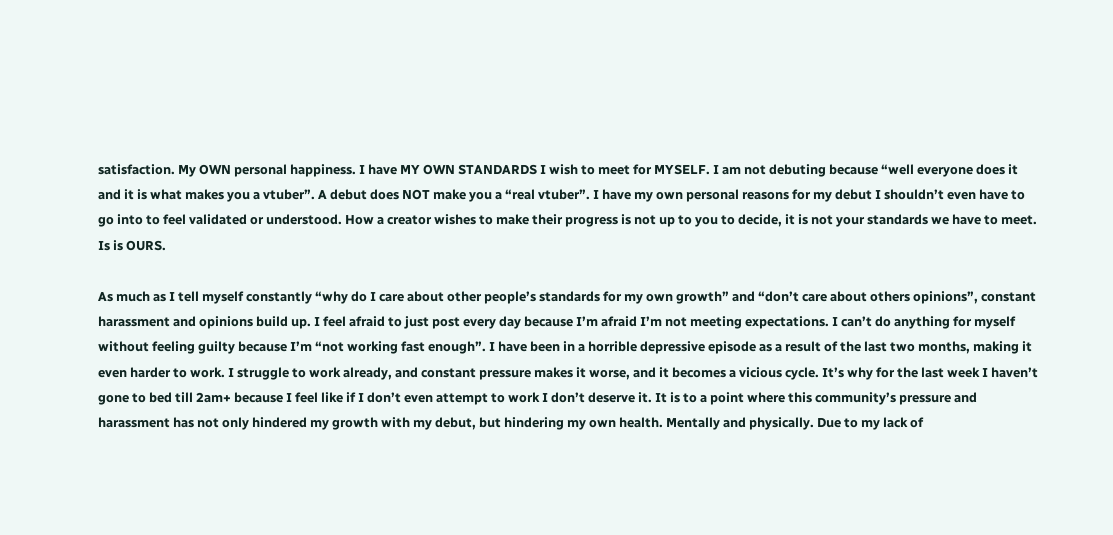satisfaction. My OWN personal happiness. I have MY OWN STANDARDS I wish to meet for MYSELF. I am not debuting because “well everyone does it and it is what makes you a vtuber”. A debut does NOT make you a “real vtuber”. I have my own personal reasons for my debut I shouldn’t even have to go into to feel validated or understood. How a creator wishes to make their progress is not up to you to decide, it is not your standards we have to meet. Is is OURS.

As much as I tell myself constantly “why do I care about other people’s standards for my own growth” and “don’t care about others opinions”, constant harassment and opinions build up. I feel afraid to just post every day because I’m afraid I’m not meeting expectations. I can’t do anything for myself without feeling guilty because I’m “not working fast enough”. I have been in a horrible depressive episode as a result of the last two months, making it even harder to work. I struggle to work already, and constant pressure makes it worse, and it becomes a vicious cycle. It’s why for the last week I haven’t gone to bed till 2am+ because I feel like if I don’t even attempt to work I don’t deserve it. It is to a point where this community’s pressure and harassment has not only hindered my growth with my debut, but hindering my own health. Mentally and physically. Due to my lack of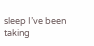sleep I’ve been taking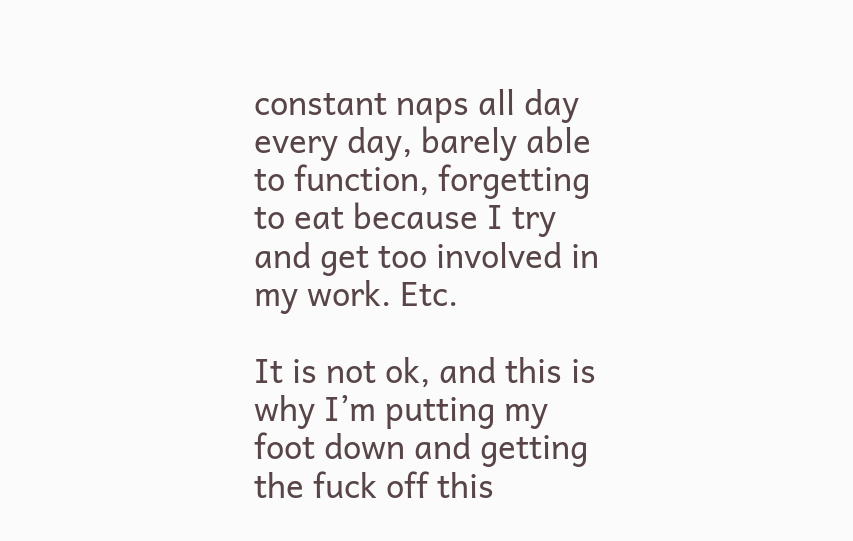constant naps all day every day, barely able to function, forgetting to eat because I try and get too involved in my work. Etc.

It is not ok, and this is why I’m putting my foot down and getting the fuck off this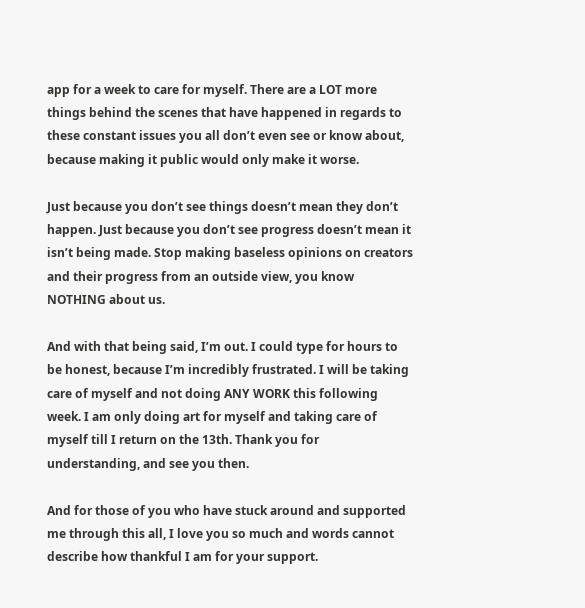app for a week to care for myself. There are a LOT more things behind the scenes that have happened in regards to these constant issues you all don’t even see or know about, because making it public would only make it worse.

Just because you don’t see things doesn’t mean they don’t happen. Just because you don’t see progress doesn’t mean it isn’t being made. Stop making baseless opinions on creators and their progress from an outside view, you know NOTHING about us.

And with that being said, I’m out. I could type for hours to be honest, because I’m incredibly frustrated. I will be taking care of myself and not doing ANY WORK this following week. I am only doing art for myself and taking care of myself till I return on the 13th. Thank you for understanding, and see you then.

And for those of you who have stuck around and supported me through this all, I love you so much and words cannot describe how thankful I am for your support.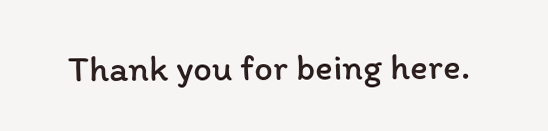Thank you for being here.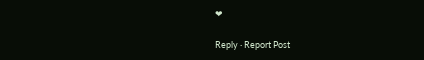❤

Reply · Report Post